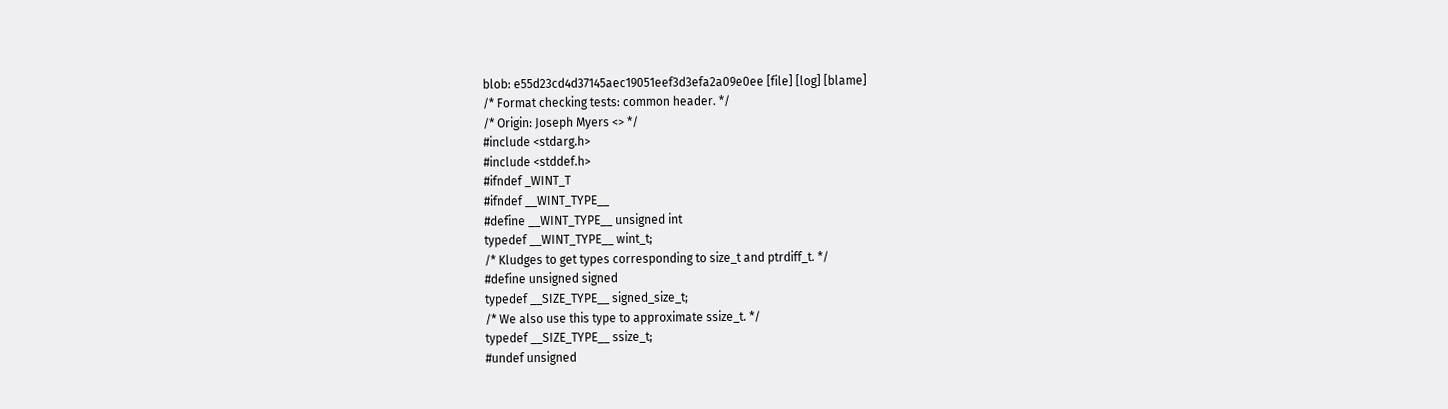blob: e55d23cd4d37145aec19051eef3d3efa2a09e0ee [file] [log] [blame]
/* Format checking tests: common header. */
/* Origin: Joseph Myers <> */
#include <stdarg.h>
#include <stddef.h>
#ifndef _WINT_T
#ifndef __WINT_TYPE__
#define __WINT_TYPE__ unsigned int
typedef __WINT_TYPE__ wint_t;
/* Kludges to get types corresponding to size_t and ptrdiff_t. */
#define unsigned signed
typedef __SIZE_TYPE__ signed_size_t;
/* We also use this type to approximate ssize_t. */
typedef __SIZE_TYPE__ ssize_t;
#undef unsigned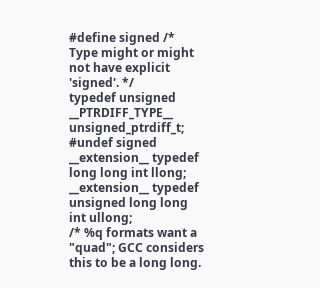#define signed /* Type might or might not have explicit 'signed'. */
typedef unsigned __PTRDIFF_TYPE__ unsigned_ptrdiff_t;
#undef signed
__extension__ typedef long long int llong;
__extension__ typedef unsigned long long int ullong;
/* %q formats want a "quad"; GCC considers this to be a long long.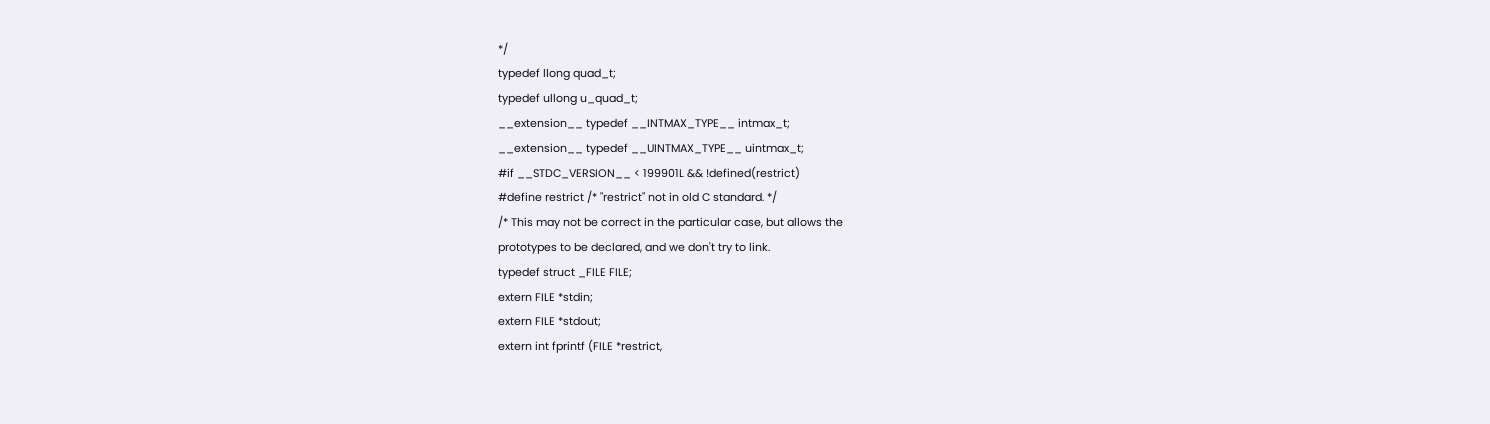*/
typedef llong quad_t;
typedef ullong u_quad_t;
__extension__ typedef __INTMAX_TYPE__ intmax_t;
__extension__ typedef __UINTMAX_TYPE__ uintmax_t;
#if __STDC_VERSION__ < 199901L && !defined(restrict)
#define restrict /* "restrict" not in old C standard. */
/* This may not be correct in the particular case, but allows the
prototypes to be declared, and we don't try to link.
typedef struct _FILE FILE;
extern FILE *stdin;
extern FILE *stdout;
extern int fprintf (FILE *restrict,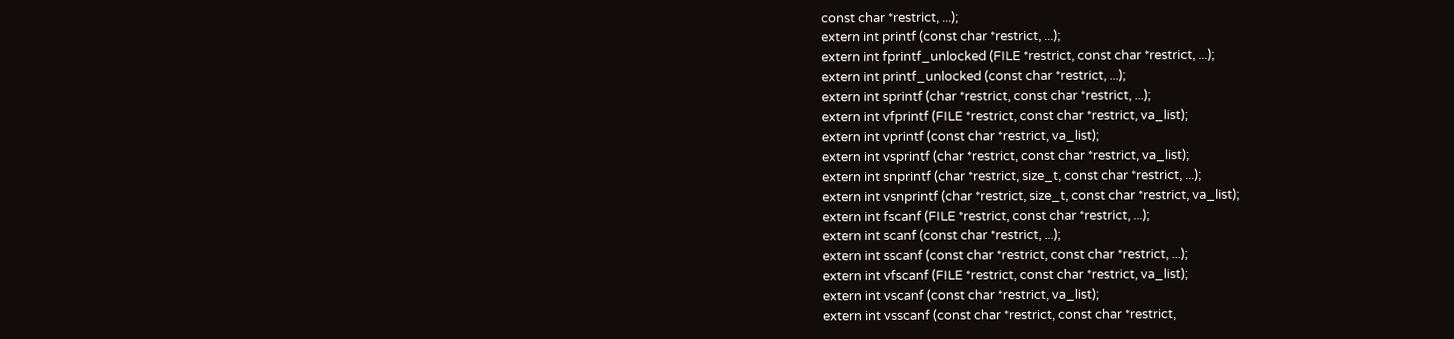const char *restrict, ...);
extern int printf (const char *restrict, ...);
extern int fprintf_unlocked (FILE *restrict, const char *restrict, ...);
extern int printf_unlocked (const char *restrict, ...);
extern int sprintf (char *restrict, const char *restrict, ...);
extern int vfprintf (FILE *restrict, const char *restrict, va_list);
extern int vprintf (const char *restrict, va_list);
extern int vsprintf (char *restrict, const char *restrict, va_list);
extern int snprintf (char *restrict, size_t, const char *restrict, ...);
extern int vsnprintf (char *restrict, size_t, const char *restrict, va_list);
extern int fscanf (FILE *restrict, const char *restrict, ...);
extern int scanf (const char *restrict, ...);
extern int sscanf (const char *restrict, const char *restrict, ...);
extern int vfscanf (FILE *restrict, const char *restrict, va_list);
extern int vscanf (const char *restrict, va_list);
extern int vsscanf (const char *restrict, const char *restrict,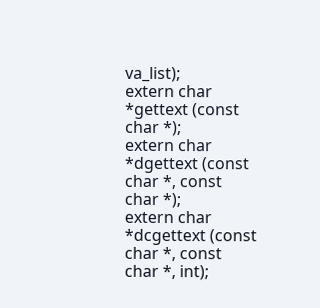va_list);
extern char *gettext (const char *);
extern char *dgettext (const char *, const char *);
extern char *dcgettext (const char *, const char *, int);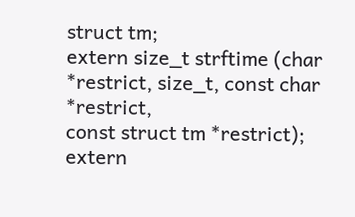struct tm;
extern size_t strftime (char *restrict, size_t, const char *restrict,
const struct tm *restrict);
extern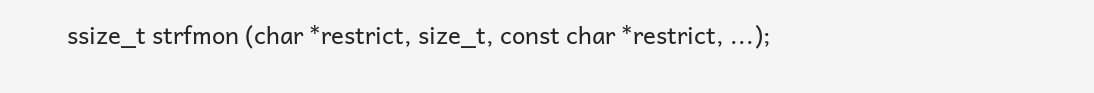ssize_t strfmon (char *restrict, size_t, const char *restrict, ...);